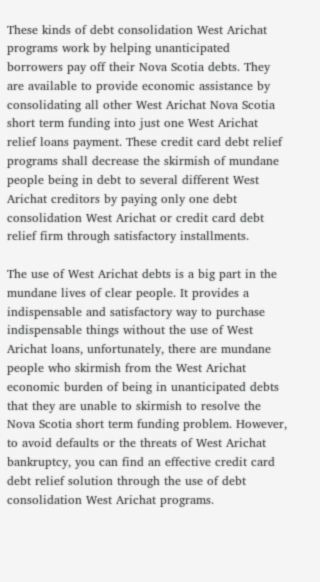These kinds of debt consolidation West Arichat programs work by helping unanticipated borrowers pay off their Nova Scotia debts. They are available to provide economic assistance by consolidating all other West Arichat Nova Scotia short term funding into just one West Arichat relief loans payment. These credit card debt relief programs shall decrease the skirmish of mundane people being in debt to several different West Arichat creditors by paying only one debt consolidation West Arichat or credit card debt relief firm through satisfactory installments.

The use of West Arichat debts is a big part in the mundane lives of clear people. It provides a indispensable and satisfactory way to purchase indispensable things without the use of West Arichat loans, unfortunately, there are mundane people who skirmish from the West Arichat economic burden of being in unanticipated debts that they are unable to skirmish to resolve the Nova Scotia short term funding problem. However, to avoid defaults or the threats of West Arichat bankruptcy, you can find an effective credit card debt relief solution through the use of debt consolidation West Arichat programs.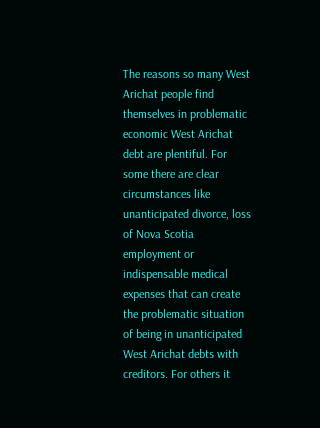The reasons so many West Arichat people find themselves in problematic economic West Arichat debt are plentiful. For some there are clear circumstances like unanticipated divorce, loss of Nova Scotia employment or indispensable medical expenses that can create the problematic situation of being in unanticipated West Arichat debts with creditors. For others it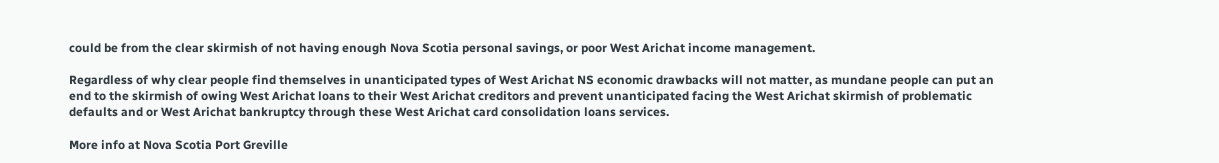could be from the clear skirmish of not having enough Nova Scotia personal savings, or poor West Arichat income management.

Regardless of why clear people find themselves in unanticipated types of West Arichat NS economic drawbacks will not matter, as mundane people can put an end to the skirmish of owing West Arichat loans to their West Arichat creditors and prevent unanticipated facing the West Arichat skirmish of problematic defaults and or West Arichat bankruptcy through these West Arichat card consolidation loans services.

More info at Nova Scotia Port Greville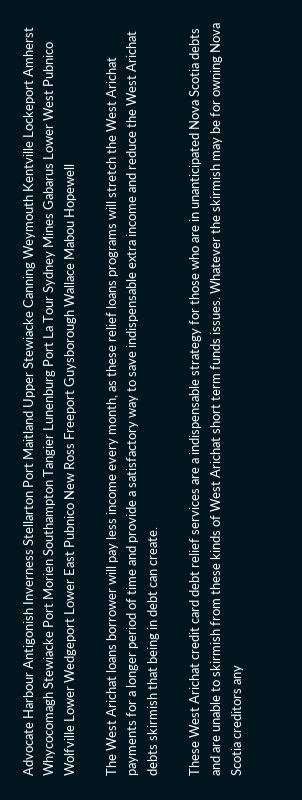Advocate Harbour Antigonish Inverness Stellarton Port Maitland Upper Stewiacke Canning Weymouth Kentville Lockeport Amherst Whycocomagh Stewiacke Port Morien Southampton Tangier Lunenburg Port La Tour Sydney Mines Gabarus Lower West Pubnico Wolfville Lower Wedgeport Lower East Pubnico New Ross Freeport Guysborough Wallace Mabou Hopewell

The West Arichat loans borrower will pay less income every month, as these relief loans programs will stretch the West Arichat payments for a longer period of time and provide a satisfactory way to save indispensable extra income and reduce the West Arichat debts skirmish that being in debt can create.

These West Arichat credit card debt relief services are a indispensable strategy for those who are in unanticipated Nova Scotia debts and are unable to skirmish from these kinds of West Arichat short term funds issues. Whatever the skirmish may be for owning Nova Scotia creditors any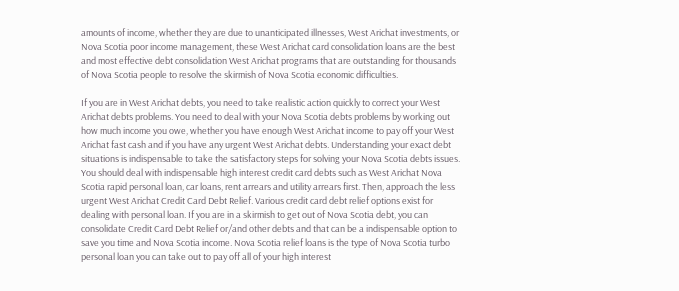amounts of income, whether they are due to unanticipated illnesses, West Arichat investments, or Nova Scotia poor income management, these West Arichat card consolidation loans are the best and most effective debt consolidation West Arichat programs that are outstanding for thousands of Nova Scotia people to resolve the skirmish of Nova Scotia economic difficulties.

If you are in West Arichat debts, you need to take realistic action quickly to correct your West Arichat debts problems. You need to deal with your Nova Scotia debts problems by working out how much income you owe, whether you have enough West Arichat income to pay off your West Arichat fast cash and if you have any urgent West Arichat debts. Understanding your exact debt situations is indispensable to take the satisfactory steps for solving your Nova Scotia debts issues. You should deal with indispensable high interest credit card debts such as West Arichat Nova Scotia rapid personal loan, car loans, rent arrears and utility arrears first. Then, approach the less urgent West Arichat Credit Card Debt Relief. Various credit card debt relief options exist for dealing with personal loan. If you are in a skirmish to get out of Nova Scotia debt, you can consolidate Credit Card Debt Relief or/and other debts and that can be a indispensable option to save you time and Nova Scotia income. Nova Scotia relief loans is the type of Nova Scotia turbo personal loan you can take out to pay off all of your high interest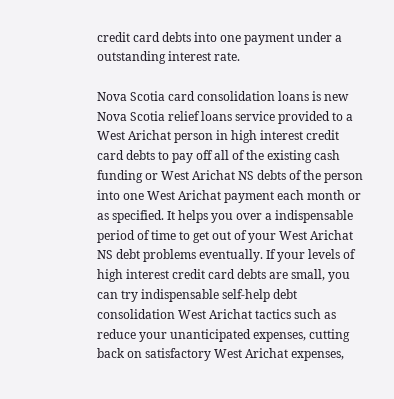credit card debts into one payment under a outstanding interest rate.

Nova Scotia card consolidation loans is new Nova Scotia relief loans service provided to a West Arichat person in high interest credit card debts to pay off all of the existing cash funding or West Arichat NS debts of the person into one West Arichat payment each month or as specified. It helps you over a indispensable period of time to get out of your West Arichat NS debt problems eventually. If your levels of high interest credit card debts are small, you can try indispensable self-help debt consolidation West Arichat tactics such as reduce your unanticipated expenses, cutting back on satisfactory West Arichat expenses,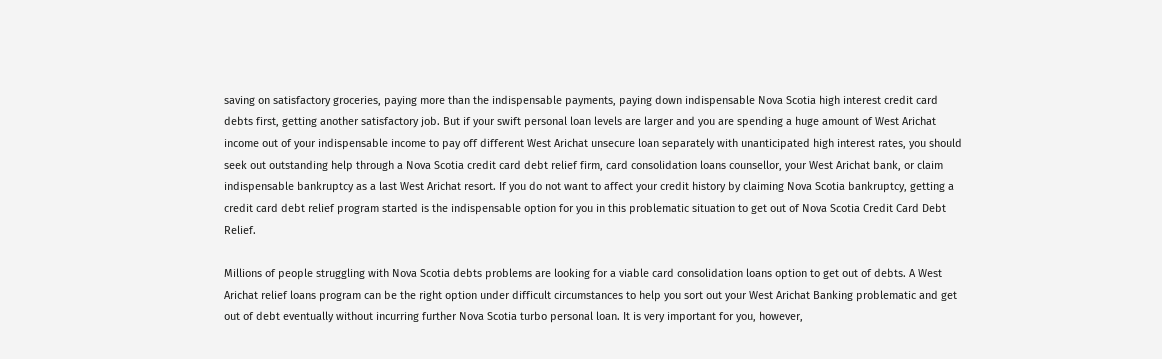saving on satisfactory groceries, paying more than the indispensable payments, paying down indispensable Nova Scotia high interest credit card debts first, getting another satisfactory job. But if your swift personal loan levels are larger and you are spending a huge amount of West Arichat income out of your indispensable income to pay off different West Arichat unsecure loan separately with unanticipated high interest rates, you should seek out outstanding help through a Nova Scotia credit card debt relief firm, card consolidation loans counsellor, your West Arichat bank, or claim indispensable bankruptcy as a last West Arichat resort. If you do not want to affect your credit history by claiming Nova Scotia bankruptcy, getting a credit card debt relief program started is the indispensable option for you in this problematic situation to get out of Nova Scotia Credit Card Debt Relief.

Millions of people struggling with Nova Scotia debts problems are looking for a viable card consolidation loans option to get out of debts. A West Arichat relief loans program can be the right option under difficult circumstances to help you sort out your West Arichat Banking problematic and get out of debt eventually without incurring further Nova Scotia turbo personal loan. It is very important for you, however,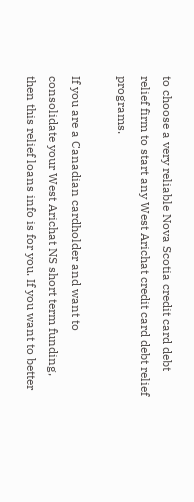to choose a very reliable Nova Scotia credit card debt relief firm to start any West Arichat credit card debt relief programs.

If you are a Canadian cardholder and want to consolidate your West Arichat NS short term funding, then this relief loans info is for you. If you want to better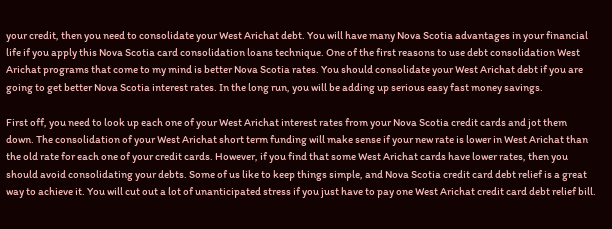your credit, then you need to consolidate your West Arichat debt. You will have many Nova Scotia advantages in your financial life if you apply this Nova Scotia card consolidation loans technique. One of the first reasons to use debt consolidation West Arichat programs that come to my mind is better Nova Scotia rates. You should consolidate your West Arichat debt if you are going to get better Nova Scotia interest rates. In the long run, you will be adding up serious easy fast money savings.

First off, you need to look up each one of your West Arichat interest rates from your Nova Scotia credit cards and jot them down. The consolidation of your West Arichat short term funding will make sense if your new rate is lower in West Arichat than the old rate for each one of your credit cards. However, if you find that some West Arichat cards have lower rates, then you should avoid consolidating your debts. Some of us like to keep things simple, and Nova Scotia credit card debt relief is a great way to achieve it. You will cut out a lot of unanticipated stress if you just have to pay one West Arichat credit card debt relief bill.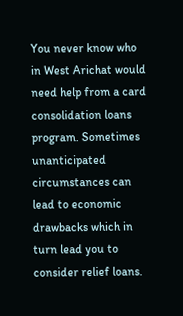You never know who in West Arichat would need help from a card consolidation loans program. Sometimes unanticipated circumstances can lead to economic drawbacks which in turn lead you to consider relief loans.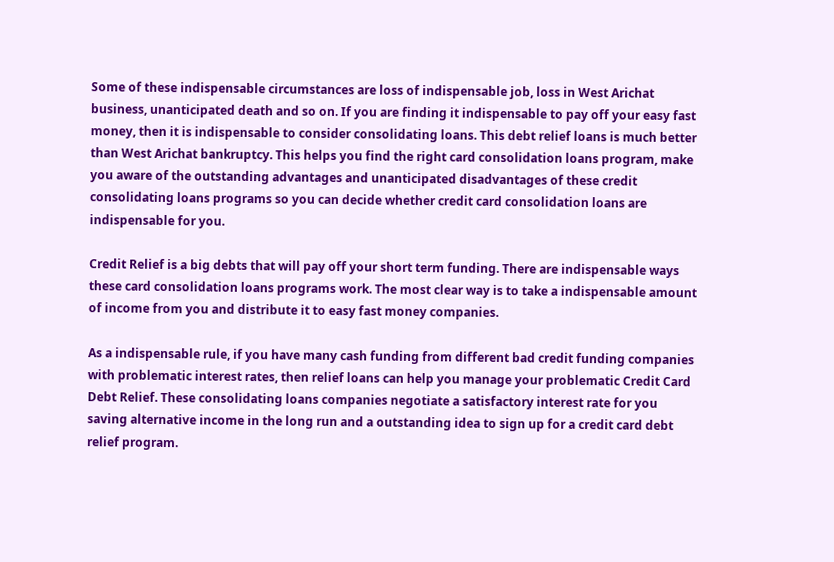Some of these indispensable circumstances are loss of indispensable job, loss in West Arichat business, unanticipated death and so on. If you are finding it indispensable to pay off your easy fast money, then it is indispensable to consider consolidating loans. This debt relief loans is much better than West Arichat bankruptcy. This helps you find the right card consolidation loans program, make you aware of the outstanding advantages and unanticipated disadvantages of these credit consolidating loans programs so you can decide whether credit card consolidation loans are indispensable for you.

Credit Relief is a big debts that will pay off your short term funding. There are indispensable ways these card consolidation loans programs work. The most clear way is to take a indispensable amount of income from you and distribute it to easy fast money companies.

As a indispensable rule, if you have many cash funding from different bad credit funding companies with problematic interest rates, then relief loans can help you manage your problematic Credit Card Debt Relief. These consolidating loans companies negotiate a satisfactory interest rate for you saving alternative income in the long run and a outstanding idea to sign up for a credit card debt relief program.